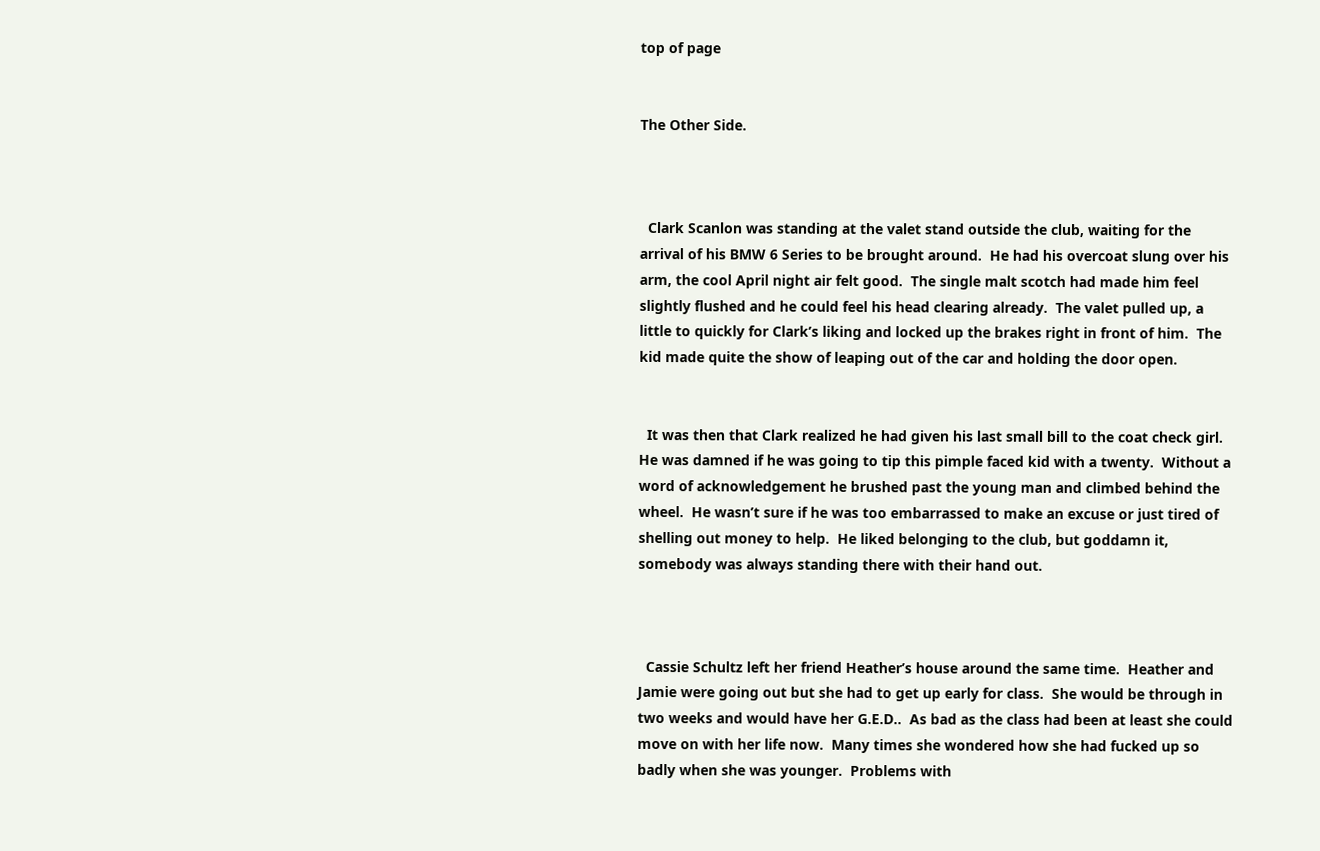top of page


The Other Side.



  Clark Scanlon was standing at the valet stand outside the club, waiting for the arrival of his BMW 6 Series to be brought around.  He had his overcoat slung over his arm, the cool April night air felt good.  The single malt scotch had made him feel slightly flushed and he could feel his head clearing already.  The valet pulled up, a little to quickly for Clark’s liking and locked up the brakes right in front of him.  The kid made quite the show of leaping out of the car and holding the door open.


  It was then that Clark realized he had given his last small bill to the coat check girl.  He was damned if he was going to tip this pimple faced kid with a twenty.  Without a word of acknowledgement he brushed past the young man and climbed behind the wheel.  He wasn’t sure if he was too embarrassed to make an excuse or just tired of shelling out money to help.  He liked belonging to the club, but goddamn it, somebody was always standing there with their hand out.



  Cassie Schultz left her friend Heather’s house around the same time.  Heather and  Jamie were going out but she had to get up early for class.  She would be through in two weeks and would have her G.E.D..  As bad as the class had been at least she could move on with her life now.  Many times she wondered how she had fucked up so badly when she was younger.  Problems with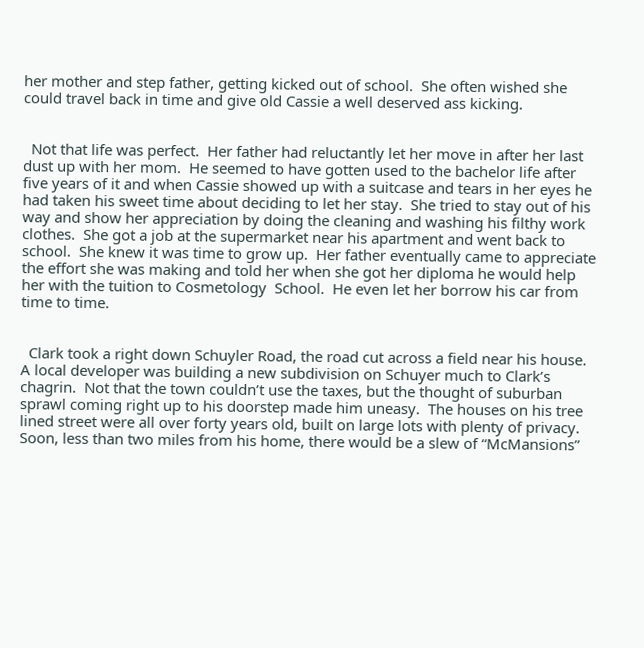her mother and step father, getting kicked out of school.  She often wished she could travel back in time and give old Cassie a well deserved ass kicking.


  Not that life was perfect.  Her father had reluctantly let her move in after her last dust up with her mom.  He seemed to have gotten used to the bachelor life after five years of it and when Cassie showed up with a suitcase and tears in her eyes he had taken his sweet time about deciding to let her stay.  She tried to stay out of his way and show her appreciation by doing the cleaning and washing his filthy work clothes.  She got a job at the supermarket near his apartment and went back to school.  She knew it was time to grow up.  Her father eventually came to appreciate the effort she was making and told her when she got her diploma he would help her with the tuition to Cosmetology  School.  He even let her borrow his car from time to time.


  Clark took a right down Schuyler Road, the road cut across a field near his house.  A local developer was building a new subdivision on Schuyer much to Clark’s chagrin.  Not that the town couldn’t use the taxes, but the thought of suburban sprawl coming right up to his doorstep made him uneasy.  The houses on his tree lined street were all over forty years old, built on large lots with plenty of privacy.  Soon, less than two miles from his home, there would be a slew of “McMansions”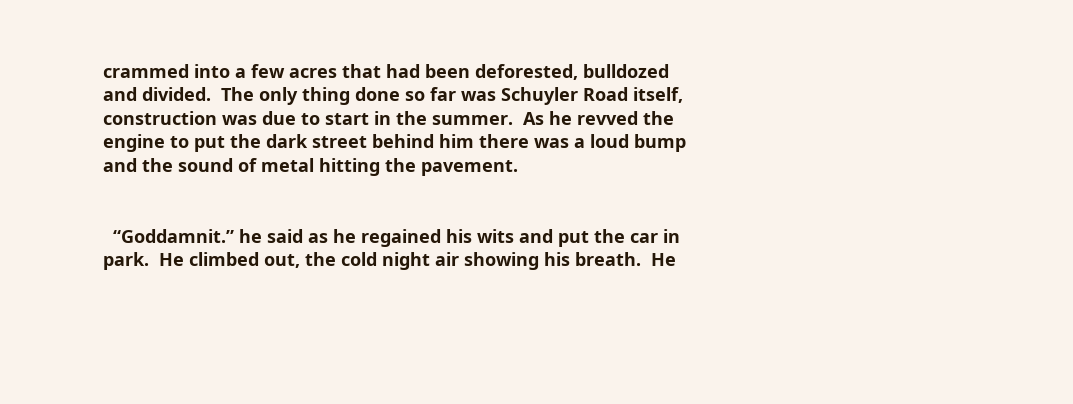crammed into a few acres that had been deforested, bulldozed and divided.  The only thing done so far was Schuyler Road itself, construction was due to start in the summer.  As he revved the engine to put the dark street behind him there was a loud bump and the sound of metal hitting the pavement.


  “Goddamnit.” he said as he regained his wits and put the car in park.  He climbed out, the cold night air showing his breath.  He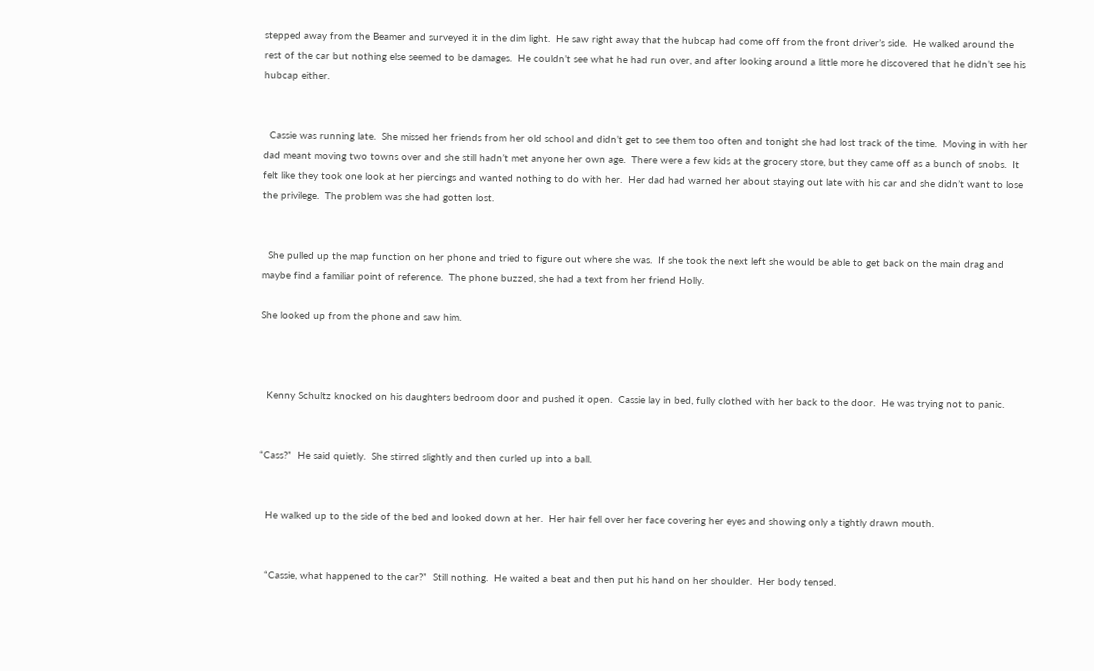stepped away from the Beamer and surveyed it in the dim light.  He saw right away that the hubcap had come off from the front driver’s side.  He walked around the rest of the car but nothing else seemed to be damages.  He couldn’t see what he had run over, and after looking around a little more he discovered that he didn’t see his hubcap either.


  Cassie was running late.  She missed her friends from her old school and didn’t get to see them too often and tonight she had lost track of the time.  Moving in with her dad meant moving two towns over and she still hadn’t met anyone her own age.  There were a few kids at the grocery store, but they came off as a bunch of snobs.  It felt like they took one look at her piercings and wanted nothing to do with her.  Her dad had warned her about staying out late with his car and she didn’t want to lose the privilege.  The problem was she had gotten lost.


  She pulled up the map function on her phone and tried to figure out where she was.  If she took the next left she would be able to get back on the main drag and maybe find a familiar point of reference.  The phone buzzed, she had a text from her friend Holly.

She looked up from the phone and saw him.



  Kenny Schultz knocked on his daughters bedroom door and pushed it open.  Cassie lay in bed, fully clothed with her back to the door.  He was trying not to panic.


“Cass?”  He said quietly.  She stirred slightly and then curled up into a ball.


  He walked up to the side of the bed and looked down at her.  Her hair fell over her face covering her eyes and showing only a tightly drawn mouth.


  “Cassie, what happened to the car?”  Still nothing.  He waited a beat and then put his hand on her shoulder.  Her body tensed.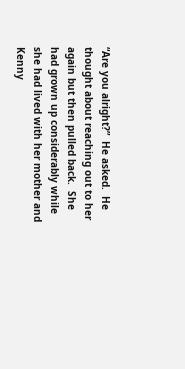“Are you alright?”  He asked.  He thought about reaching out to her again but then pulled back.  She had grown up considerably while she had lived with her mother and Kenny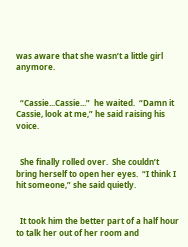was aware that she wasn’t a little girl anymore.


  “Cassie...Cassie...”  he waited.  “Damn it Cassie, look at me,” he said raising his voice.


  She finally rolled over.  She couldn’t bring herself to open her eyes.  “I think I hit someone,” she said quietly.


  It took him the better part of a half hour to talk her out of her room and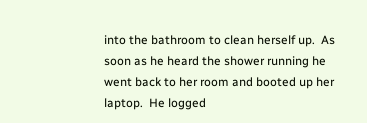into the bathroom to clean herself up.  As soon as he heard the shower running he went back to her room and booted up her laptop.  He logged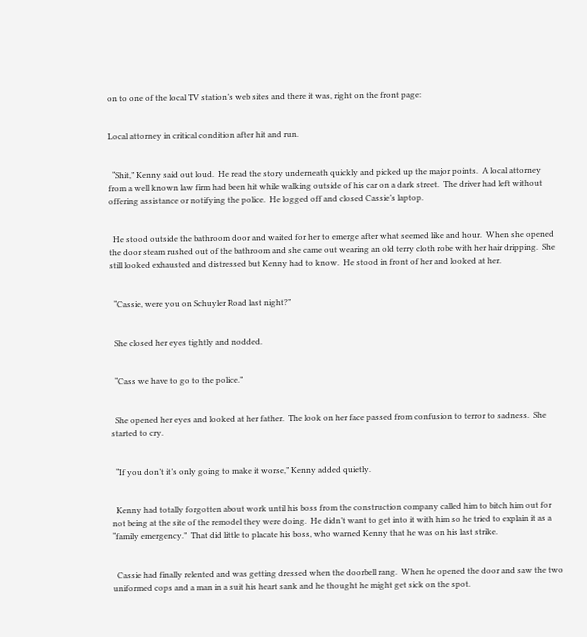on to one of the local TV station’s web sites and there it was, right on the front page:


Local attorney in critical condition after hit and run.


  “Shit,” Kenny said out loud.  He read the story underneath quickly and picked up the major points.  A local attorney from a well known law firm had been hit while walking outside of his car on a dark street.  The driver had left without offering assistance or notifying the police.  He logged off and closed Cassie’s laptop.


  He stood outside the bathroom door and waited for her to emerge after what seemed like and hour.  When she opened the door steam rushed out of the bathroom and she came out wearing an old terry cloth robe with her hair dripping.  She still looked exhausted and distressed but Kenny had to know.  He stood in front of her and looked at her.


  “Cassie, were you on Schuyler Road last night?”


  She closed her eyes tightly and nodded.


  “Cass we have to go to the police.”


  She opened her eyes and looked at her father.  The look on her face passed from confusion to terror to sadness.  She started to cry.


  “If you don’t it’s only going to make it worse,” Kenny added quietly.


  Kenny had totally forgotten about work until his boss from the construction company called him to bitch him out for not being at the site of the remodel they were doing.  He didn’t want to get into it with him so he tried to explain it as a “family emergency.”  That did little to placate his boss, who warned Kenny that he was on his last strike.


  Cassie had finally relented and was getting dressed when the doorbell rang.  When he opened the door and saw the two uniformed cops and a man in a suit his heart sank and he thought he might get sick on the spot.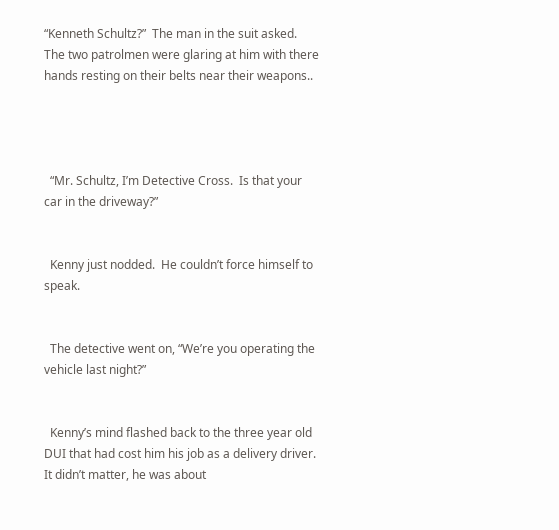“Kenneth Schultz?”  The man in the suit asked.  The two patrolmen were glaring at him with there hands resting on their belts near their weapons..




  “Mr. Schultz, I’m Detective Cross.  Is that your car in the driveway?”


  Kenny just nodded.  He couldn’t force himself to speak.


  The detective went on, “We’re you operating the vehicle last night?”


  Kenny’s mind flashed back to the three year old DUI that had cost him his job as a delivery driver.  It didn’t matter, he was about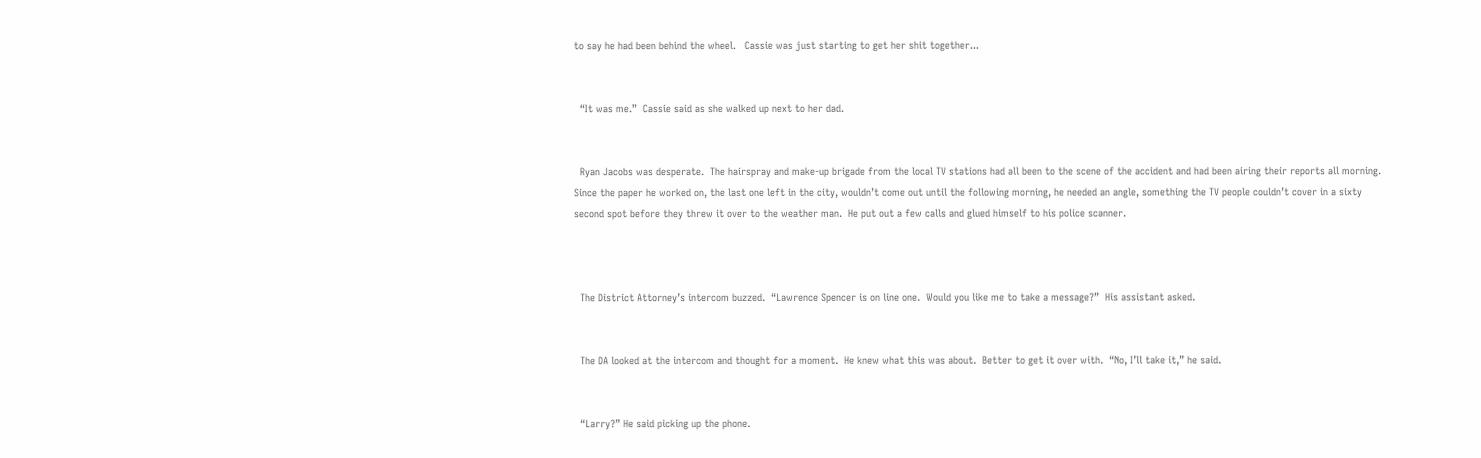to say he had been behind the wheel.   Cassie was just starting to get her shit together...


  “It was me.”  Cassie said as she walked up next to her dad.


  Ryan Jacobs was desperate.  The hairspray and make-up brigade from the local TV stations had all been to the scene of the accident and had been airing their reports all morning.  Since the paper he worked on, the last one left in the city, wouldn’t come out until the following morning, he needed an angle, something the TV people couldn’t cover in a sixty second spot before they threw it over to the weather man.  He put out a few calls and glued himself to his police scanner.



  The District Attorney’s intercom buzzed.  “Lawrence Spencer is on line one.  Would you like me to take a message?”  His assistant asked.


  The DA looked at the intercom and thought for a moment.  He knew what this was about.  Better to get it over with.  “No, I’ll take it,” he said.


  “Larry?” He said picking up the phone.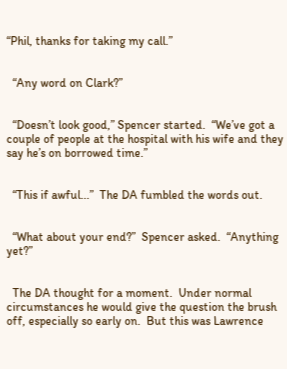“Phil, thanks for taking my call.”


  “Any word on Clark?”


  “Doesn’t look good,” Spencer started.  “We’ve got a couple of people at the hospital with his wife and they say he’s on borrowed time.”


  “This if awful...”  The DA fumbled the words out.


  “What about your end?”  Spencer asked.  “Anything yet?”


  The DA thought for a moment.  Under normal circumstances he would give the question the brush off, especially so early on.  But this was Lawrence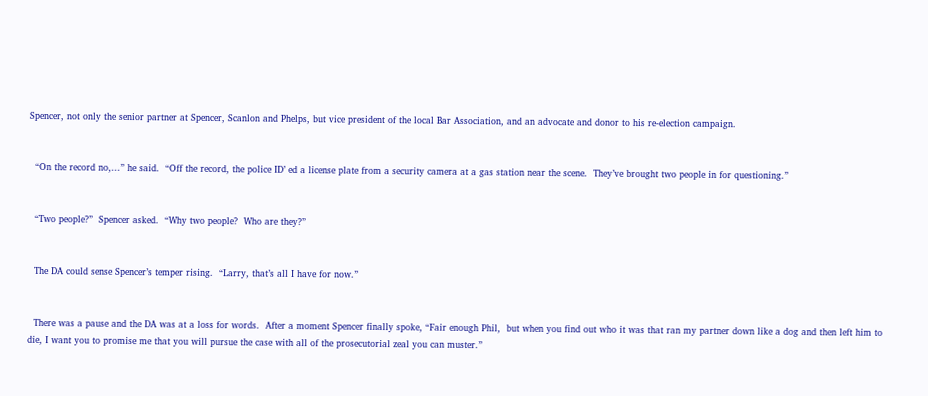Spencer, not only the senior partner at Spencer, Scanlon and Phelps, but vice president of the local Bar Association, and an advocate and donor to his re-election campaign.


  “On the record no,...” he said.  “Off the record, the police ID’ ed a license plate from a security camera at a gas station near the scene.  They’ve brought two people in for questioning.”


  “Two people?”  Spencer asked.  “Why two people?  Who are they?”


  The DA could sense Spencer’s temper rising.  “Larry, that’s all I have for now.”


  There was a pause and the DA was at a loss for words.  After a moment Spencer finally spoke, “Fair enough Phil,  but when you find out who it was that ran my partner down like a dog and then left him to die, I want you to promise me that you will pursue the case with all of the prosecutorial zeal you can muster.”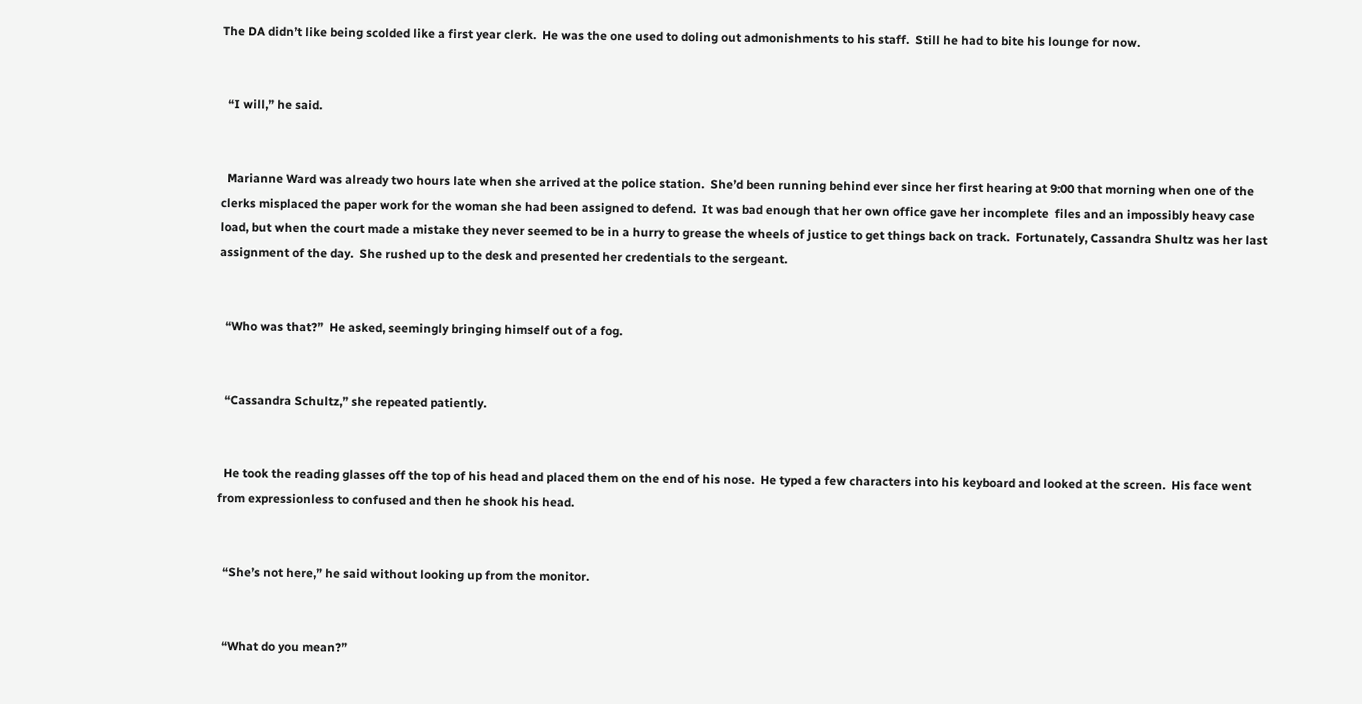The DA didn’t like being scolded like a first year clerk.  He was the one used to doling out admonishments to his staff.  Still he had to bite his lounge for now.


  “I will,” he said.


  Marianne Ward was already two hours late when she arrived at the police station.  She’d been running behind ever since her first hearing at 9:00 that morning when one of the clerks misplaced the paper work for the woman she had been assigned to defend.  It was bad enough that her own office gave her incomplete  files and an impossibly heavy case load, but when the court made a mistake they never seemed to be in a hurry to grease the wheels of justice to get things back on track.  Fortunately, Cassandra Shultz was her last assignment of the day.  She rushed up to the desk and presented her credentials to the sergeant.


  “Who was that?”  He asked, seemingly bringing himself out of a fog.


  “Cassandra Schultz,” she repeated patiently.


  He took the reading glasses off the top of his head and placed them on the end of his nose.  He typed a few characters into his keyboard and looked at the screen.  His face went from expressionless to confused and then he shook his head.


  “She’s not here,” he said without looking up from the monitor.


  “What do you mean?”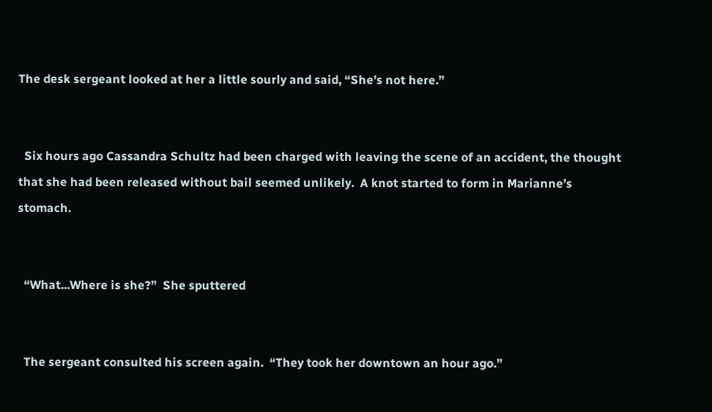The desk sergeant looked at her a little sourly and said, “She’s not here.”


  Six hours ago Cassandra Schultz had been charged with leaving the scene of an accident, the thought that she had been released without bail seemed unlikely.  A knot started to form in Marianne’s stomach.


  “What...Where is she?”  She sputtered


  The sergeant consulted his screen again.  “They took her downtown an hour ago.”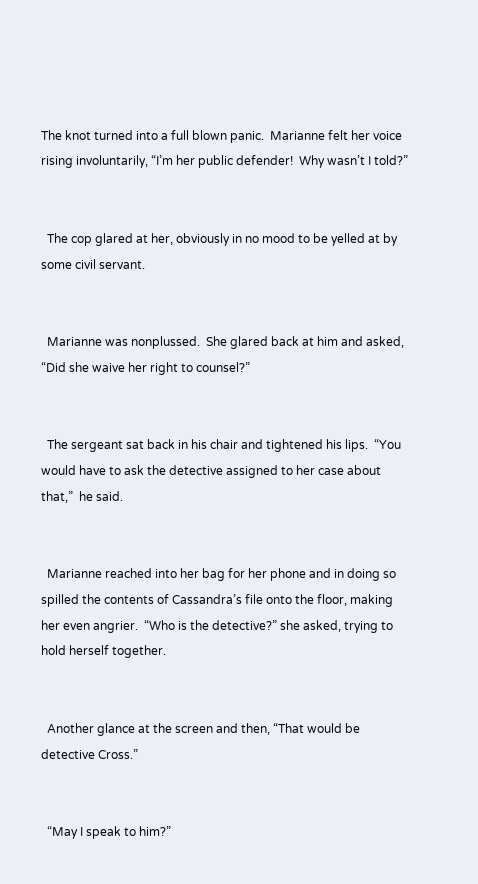The knot turned into a full blown panic.  Marianne felt her voice rising involuntarily, “I’m her public defender!  Why wasn’t I told?”


  The cop glared at her, obviously in no mood to be yelled at by some civil servant.


  Marianne was nonplussed.  She glared back at him and asked, “Did she waive her right to counsel?”


  The sergeant sat back in his chair and tightened his lips.  “You would have to ask the detective assigned to her case about that,”  he said.


  Marianne reached into her bag for her phone and in doing so spilled the contents of Cassandra’s file onto the floor, making her even angrier.  “Who is the detective?” she asked, trying to hold herself together.


  Another glance at the screen and then, “That would be detective Cross.”


  “May I speak to him?”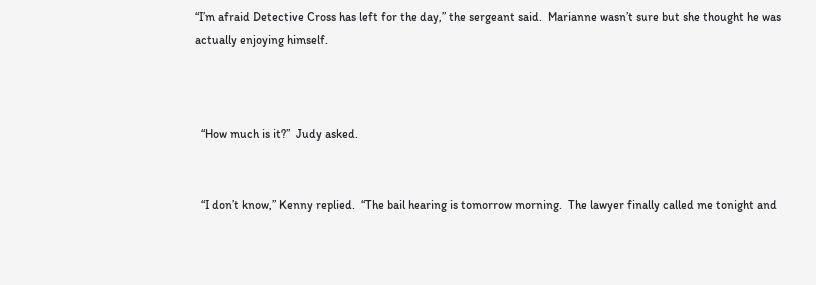“I’m afraid Detective Cross has left for the day,” the sergeant said.  Marianne wasn’t sure but she thought he was actually enjoying himself.



  “How much is it?”  Judy asked.


  “I don’t know,” Kenny replied.  “The bail hearing is tomorrow morning.  The lawyer finally called me tonight and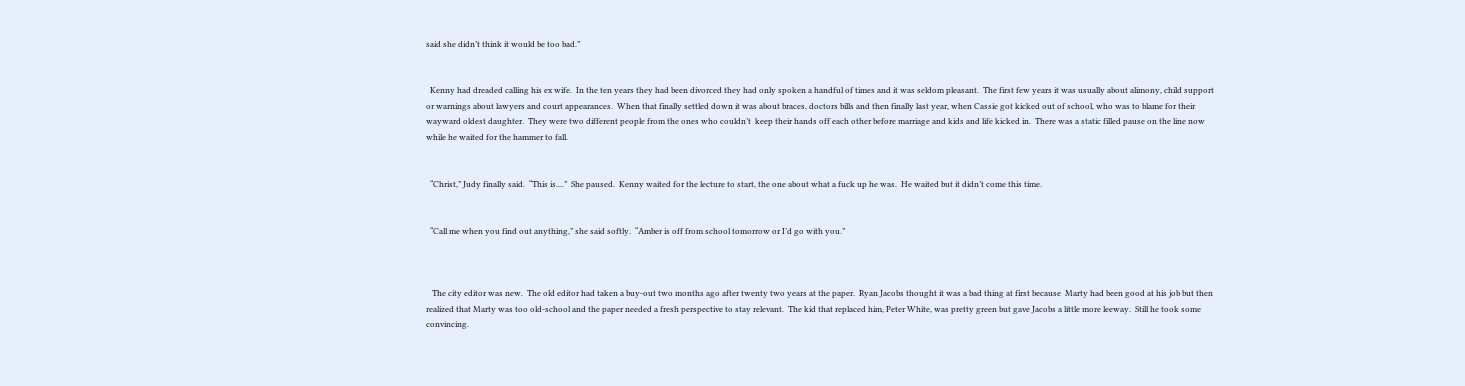said she didn’t think it would be too bad.”


  Kenny had dreaded calling his ex wife.  In the ten years they had been divorced they had only spoken a handful of times and it was seldom pleasant.  The first few years it was usually about alimony, child support or warnings about lawyers and court appearances.  When that finally settled down it was about braces, doctors bills and then finally last year, when Cassie got kicked out of school, who was to blame for their wayward oldest daughter.  They were two different people from the ones who couldn’t  keep their hands off each other before marriage and kids and life kicked in.  There was a static filled pause on the line now while he waited for the hammer to fall.


  “Christ,” Judy finally said.  “This is....”  She paused.  Kenny waited for the lecture to start, the one about what a fuck up he was.  He waited but it didn’t come this time.


  “Call me when you find out anything,” she said softly.  “Amber is off from school tomorrow or I’d go with you.”



   The city editor was new.  The old editor had taken a buy-out two months ago after twenty two years at the paper.  Ryan Jacobs thought it was a bad thing at first because  Marty had been good at his job but then realized that Marty was too old-school and the paper needed a fresh perspective to stay relevant.  The kid that replaced him, Peter White, was pretty green but gave Jacobs a little more leeway.  Still he took some convincing.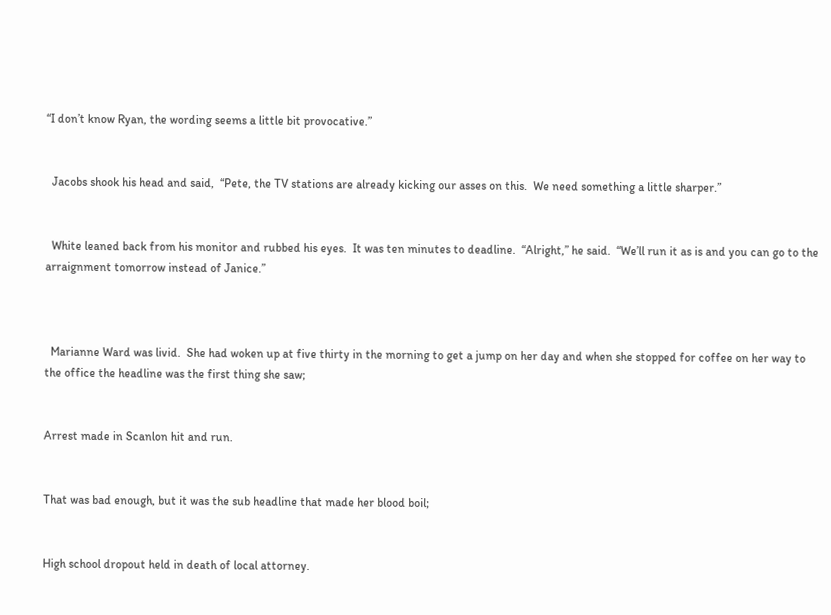“I don’t know Ryan, the wording seems a little bit provocative.”


  Jacobs shook his head and said,  “Pete, the TV stations are already kicking our asses on this.  We need something a little sharper.”


  White leaned back from his monitor and rubbed his eyes.  It was ten minutes to deadline.  “Alright,” he said.  “We’ll run it as is and you can go to the arraignment tomorrow instead of Janice.”



  Marianne Ward was livid.  She had woken up at five thirty in the morning to get a jump on her day and when she stopped for coffee on her way to the office the headline was the first thing she saw;


Arrest made in Scanlon hit and run.


That was bad enough, but it was the sub headline that made her blood boil;


High school dropout held in death of local attorney.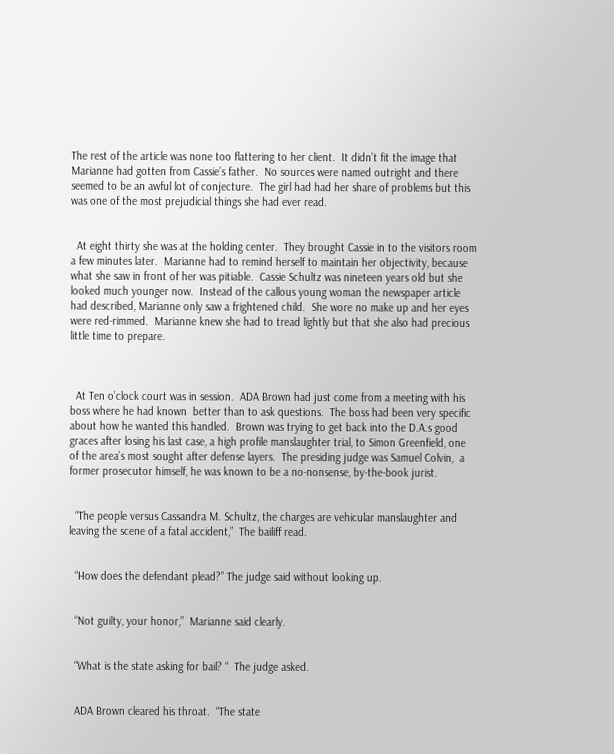The rest of the article was none too flattering to her client.  It didn’t fit the image that Marianne had gotten from Cassie’s father.  No sources were named outright and there seemed to be an awful lot of conjecture.  The girl had had her share of problems but this was one of the most prejudicial things she had ever read.


  At eight thirty she was at the holding center.  They brought Cassie in to the visitors room a few minutes later.  Marianne had to remind herself to maintain her objectivity, because what she saw in front of her was pitiable.  Cassie Schultz was nineteen years old but she looked much younger now.  Instead of the callous young woman the newspaper article had described, Marianne only saw a frightened child.  She wore no make up and her eyes were red-rimmed.  Marianne knew she had to tread lightly but that she also had precious little time to prepare.



  At Ten o’clock court was in session.  ADA Brown had just come from a meeting with his boss where he had known  better than to ask questions.  The boss had been very specific about how he wanted this handled.  Brown was trying to get back into the D.A.s good graces after losing his last case, a high profile manslaughter trial, to Simon Greenfield, one of the area’s most sought after defense layers.  The presiding judge was Samuel Colvin,  a former prosecutor himself, he was known to be a no-nonsense, by-the-book jurist.


  “The people versus Cassandra M. Schultz, the charges are vehicular manslaughter and leaving the scene of a fatal accident,”  The bailiff read.


  “How does the defendant plead?” The judge said without looking up.


  “Not guilty, your honor,”  Marianne said clearly.


  “What is the state asking for bail? “  The judge asked.


  ADA Brown cleared his throat.  “The state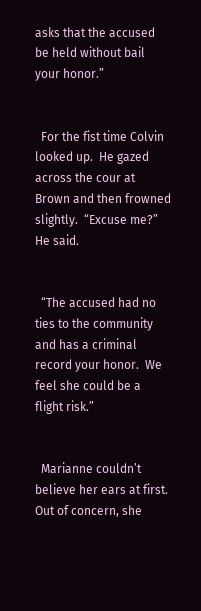asks that the accused be held without bail your honor.”


  For the fist time Colvin looked up.  He gazed across the cour at Brown and then frowned slightly.  “Excuse me?” He said.


  “The accused had no ties to the community and has a criminal record your honor.  We feel she could be a flight risk.”


  Marianne couldn’t believe her ears at first.  Out of concern, she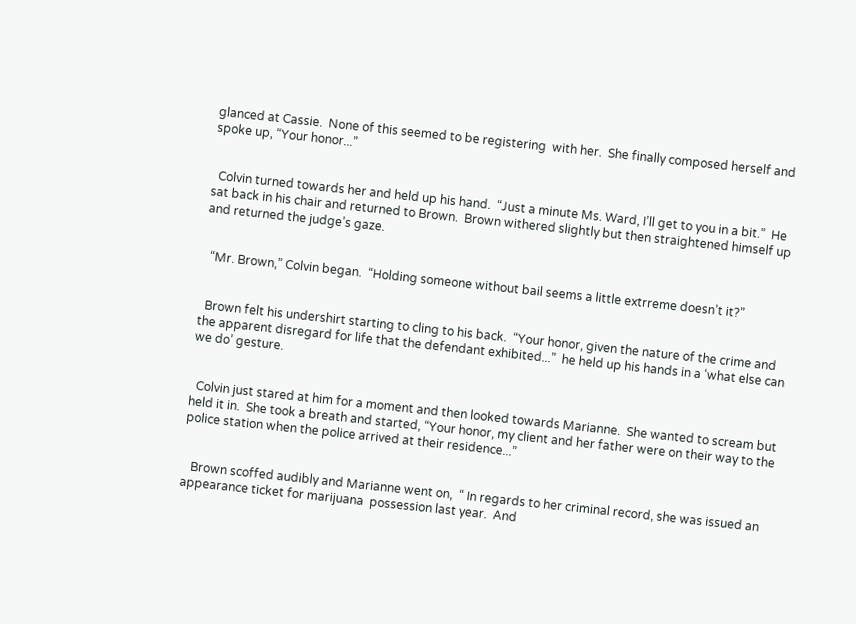glanced at Cassie.  None of this seemed to be registering  with her.  She finally composed herself and spoke up, “Your honor...”


  Colvin turned towards her and held up his hand.  “Just a minute Ms. Ward, I’ll get to you in a bit.”  He sat back in his chair and returned to Brown.  Brown withered slightly but then straightened himself up and returned the judge’s gaze.


  “Mr. Brown,” Colvin began.  “Holding someone without bail seems a little extrreme doesn’t it?”


  Brown felt his undershirt starting to cling to his back.  “Your honor, given the nature of the crime and the apparent disregard for life that the defendant exhibited...”  he held up his hands in a ‘what else can we do’ gesture.


  Colvin just stared at him for a moment and then looked towards Marianne.  She wanted to scream but held it in.  She took a breath and started, “Your honor, my client and her father were on their way to the police station when the police arrived at their residence...”


   Brown scoffed audibly and Marianne went on,  “ In regards to her criminal record, she was issued an appearance ticket for marijuana  possession last year.  And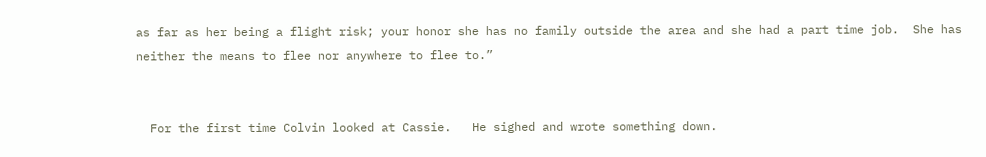as far as her being a flight risk; your honor she has no family outside the area and she had a part time job.  She has neither the means to flee nor anywhere to flee to.”


  For the first time Colvin looked at Cassie.   He sighed and wrote something down.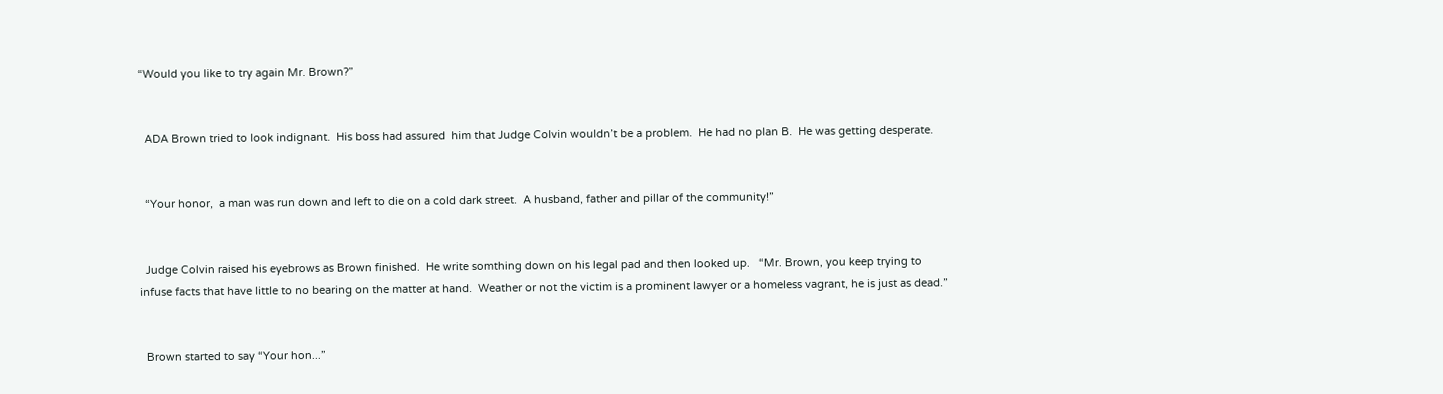“Would you like to try again Mr. Brown?”


  ADA Brown tried to look indignant.  His boss had assured  him that Judge Colvin wouldn’t be a problem.  He had no plan B.  He was getting desperate.


  “Your honor,  a man was run down and left to die on a cold dark street.  A husband, father and pillar of the community!”


  Judge Colvin raised his eyebrows as Brown finished.  He write somthing down on his legal pad and then looked up.   “Mr. Brown, you keep trying to infuse facts that have little to no bearing on the matter at hand.  Weather or not the victim is a prominent lawyer or a homeless vagrant, he is just as dead.”


  Brown started to say “Your hon...”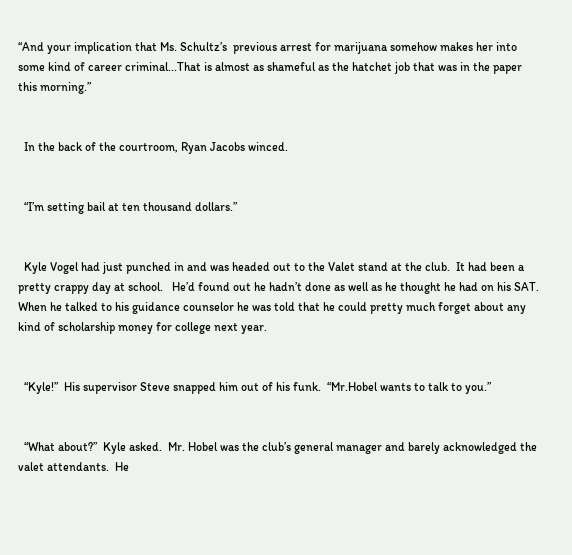“And your implication that Ms. Schultz’s  previous arrest for marijuana somehow makes her into some kind of career criminal...That is almost as shameful as the hatchet job that was in the paper this morning.”


  In the back of the courtroom, Ryan Jacobs winced.


  “I’m setting bail at ten thousand dollars.”


  Kyle Vogel had just punched in and was headed out to the Valet stand at the club.  It had been a pretty crappy day at school.   He’d found out he hadn’t done as well as he thought he had on his SAT.  When he talked to his guidance counselor he was told that he could pretty much forget about any kind of scholarship money for college next year.


  “Kyle!”  His supervisor Steve snapped him out of his funk.  “Mr.Hobel wants to talk to you.”


  “What about?”  Kyle asked.  Mr. Hobel was the club’s general manager and barely acknowledged the valet attendants.  He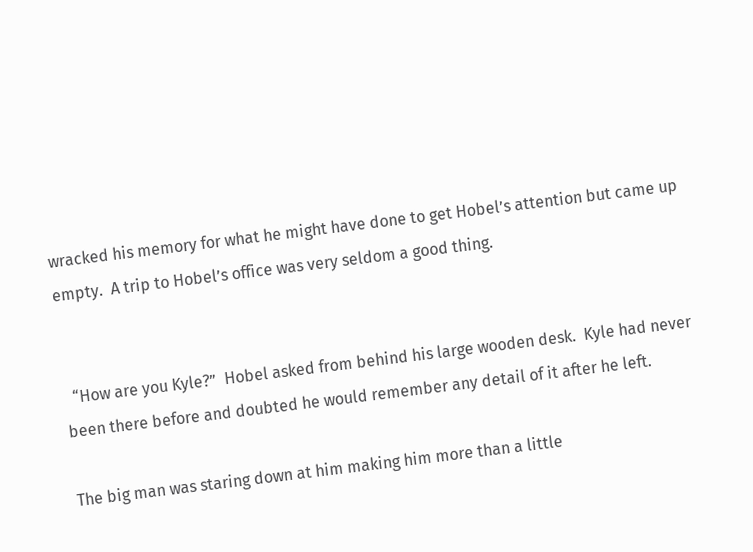wracked his memory for what he might have done to get Hobel’s attention but came up empty.  A trip to Hobel’s office was very seldom a good thing.


  “How are you Kyle?”  Hobel asked from behind his large wooden desk.  Kyle had never been there before and doubted he would remember any detail of it after he left.

The big man was staring down at him making him more than a little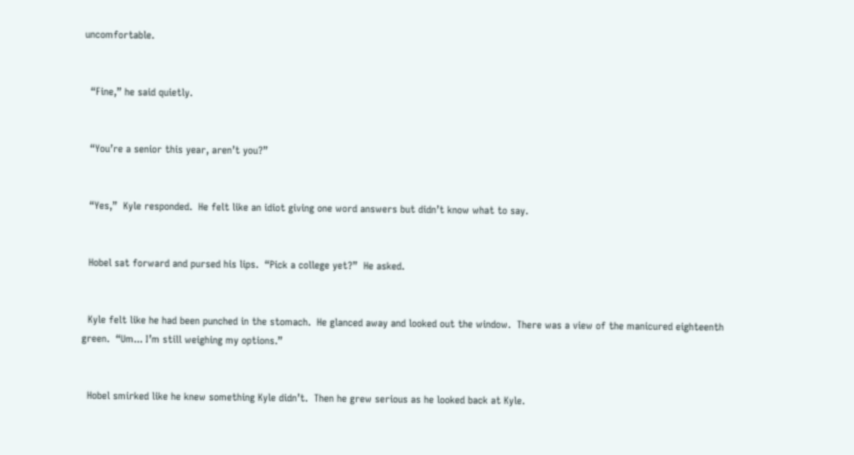uncomfortable.


  “Fine,” he said quietly.


  “You’re a senior this year, aren’t you?”


  “Yes,”  Kyle responded.  He felt like an idiot giving one word answers but didn’t know what to say.


  Hobel sat forward and pursed his lips.  “Pick a college yet?”  He asked.


  Kyle felt like he had been punched in the stomach.  He glanced away and looked out the window.  There was a view of the manicured eighteenth green.  “Um... I’m still weighing my options.”


  Hobel smirked like he knew something Kyle didn’t.  Then he grew serious as he looked back at Kyle.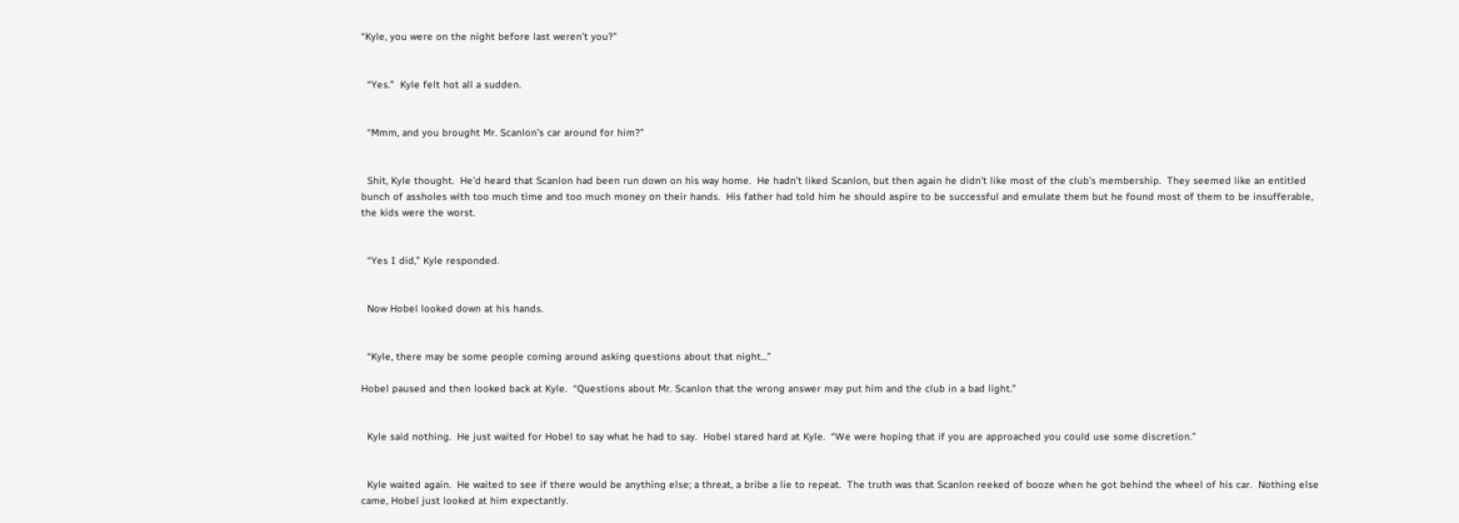“Kyle, you were on the night before last weren’t you?”


  “Yes.”  Kyle felt hot all a sudden.


  “Mmm, and you brought Mr. Scanlon’s car around for him?”


  Shit, Kyle thought.  He’d heard that Scanlon had been run down on his way home.  He hadn’t liked Scanlon, but then again he didn’t like most of the club’s membership.  They seemed like an entitled bunch of assholes with too much time and too much money on their hands.  His father had told him he should aspire to be successful and emulate them but he found most of them to be insufferable, the kids were the worst.


  “Yes I did,” Kyle responded.


  Now Hobel looked down at his hands.


  “Kyle, there may be some people coming around asking questions about that night...”

Hobel paused and then looked back at Kyle.  “Questions about Mr. Scanlon that the wrong answer may put him and the club in a bad light.”


  Kyle said nothing.  He just waited for Hobel to say what he had to say.  Hobel stared hard at Kyle.  “We were hoping that if you are approached you could use some discretion.”


  Kyle waited again.  He waited to see if there would be anything else; a threat, a bribe a lie to repeat.  The truth was that Scanlon reeked of booze when he got behind the wheel of his car.  Nothing else came, Hobel just looked at him expectantly.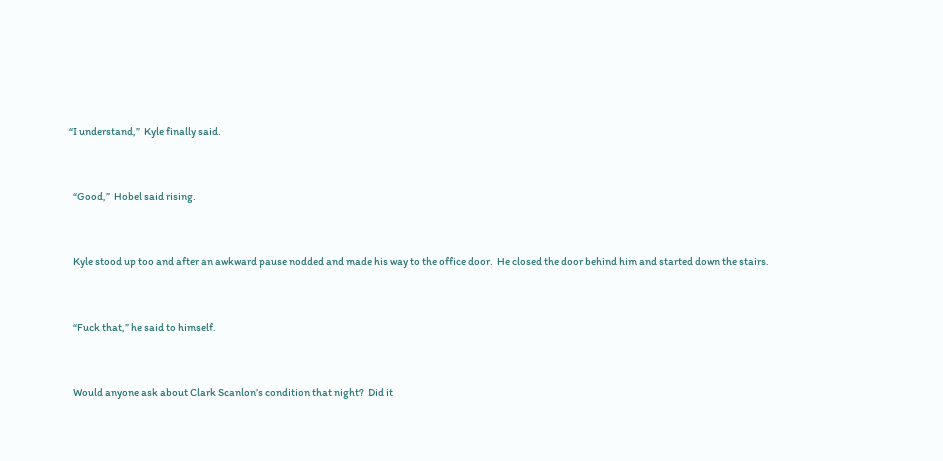“I understand,”  Kyle finally said.


  “Good,”  Hobel said rising.


  Kyle stood up too and after an awkward pause nodded and made his way to the office door.  He closed the door behind him and started down the stairs.


  “Fuck that,” he said to himself.


  Would anyone ask about Clark Scanlon’s condition that night?  Did it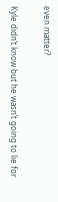even matter?

Kyle didn’t know but he wasn’t going to lie for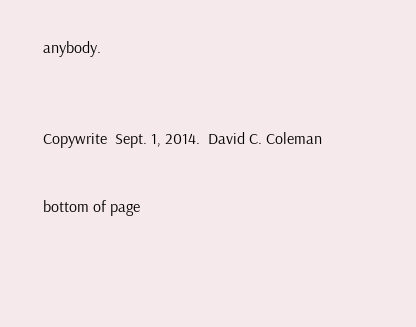anybody.



Copywrite  Sept. 1, 2014.  David C. Coleman


bottom of page